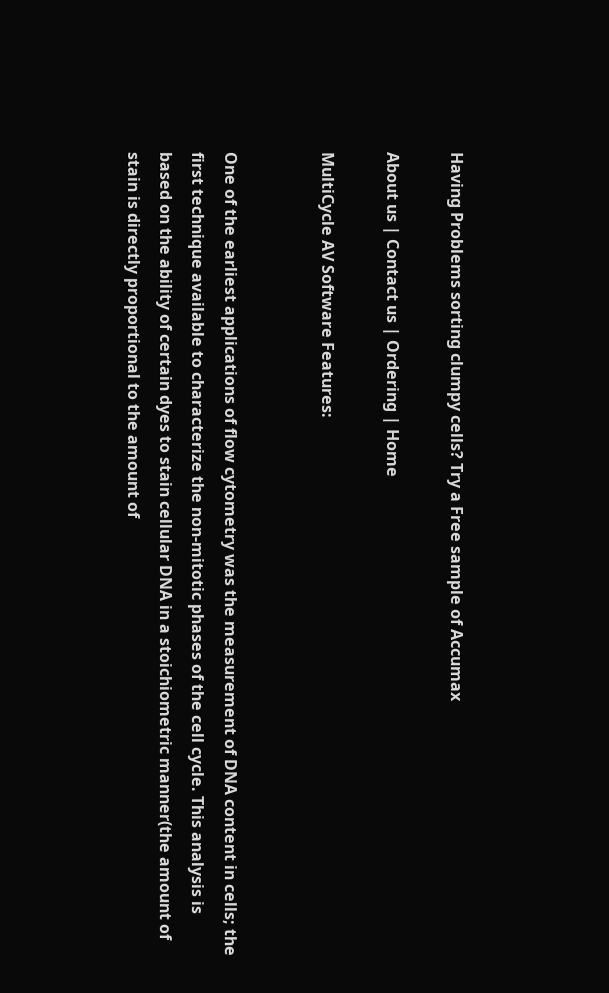Having Problems sorting clumpy cells? Try a Free sample of Accumax

About us | Contact us | Ordering | Home

MultiCycle AV Software Features:


One of the earliest applications of flow cytometry was the measurement of DNA content in cells; the first technique available to characterize the non-mitotic phases of the cell cycle. This analysis is based on the ability of certain dyes to stain cellular DNA in a stoichiometric manner(the amount of stain is directly proportional to the amount of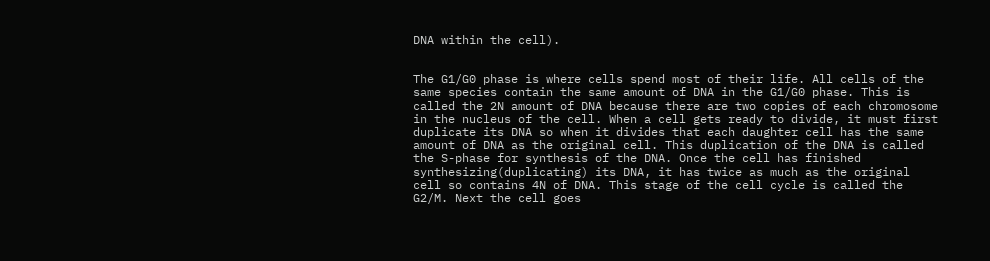DNA within the cell).


The G1/G0 phase is where cells spend most of their life. All cells of the same species contain the same amount of DNA in the G1/G0 phase. This is called the 2N amount of DNA because there are two copies of each chromosome in the nucleus of the cell. When a cell gets ready to divide, it must first duplicate its DNA so when it divides that each daughter cell has the same amount of DNA as the original cell. This duplication of the DNA is called the S-phase for synthesis of the DNA. Once the cell has finished synthesizing(duplicating) its DNA, it has twice as much as the original cell so contains 4N of DNA. This stage of the cell cycle is called the G2/M. Next the cell goes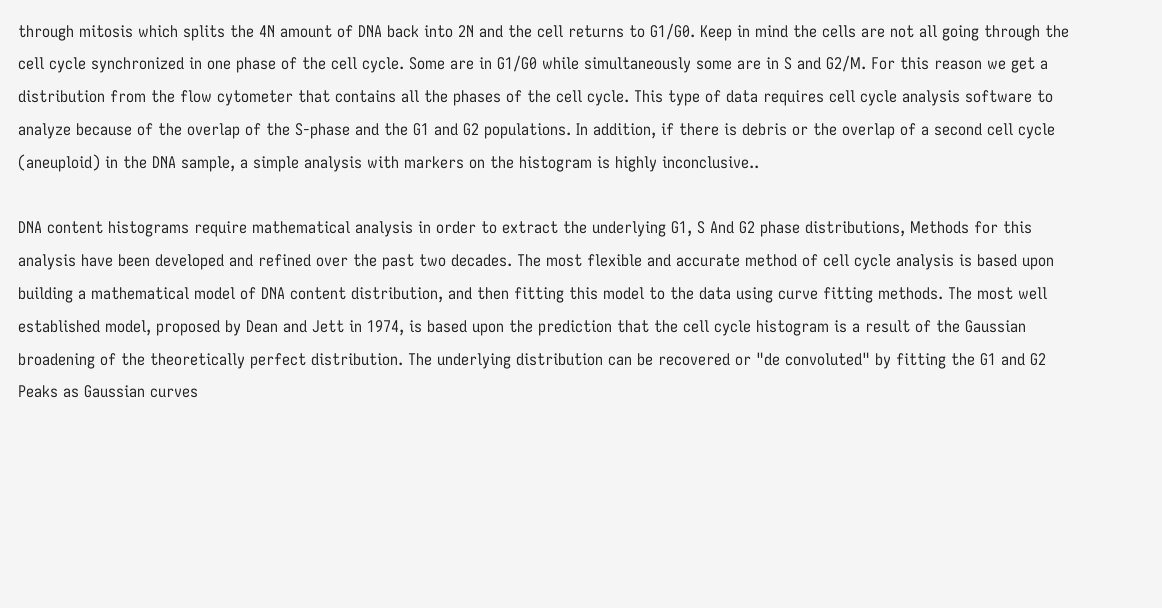through mitosis which splits the 4N amount of DNA back into 2N and the cell returns to G1/G0. Keep in mind the cells are not all going through the cell cycle synchronized in one phase of the cell cycle. Some are in G1/G0 while simultaneously some are in S and G2/M. For this reason we get a distribution from the flow cytometer that contains all the phases of the cell cycle. This type of data requires cell cycle analysis software to analyze because of the overlap of the S-phase and the G1 and G2 populations. In addition, if there is debris or the overlap of a second cell cycle (aneuploid) in the DNA sample, a simple analysis with markers on the histogram is highly inconclusive..

DNA content histograms require mathematical analysis in order to extract the underlying G1, S And G2 phase distributions, Methods for this analysis have been developed and refined over the past two decades. The most flexible and accurate method of cell cycle analysis is based upon building a mathematical model of DNA content distribution, and then fitting this model to the data using curve fitting methods. The most well established model, proposed by Dean and Jett in 1974, is based upon the prediction that the cell cycle histogram is a result of the Gaussian broadening of the theoretically perfect distribution. The underlying distribution can be recovered or "de convoluted" by fitting the G1 and G2 Peaks as Gaussian curves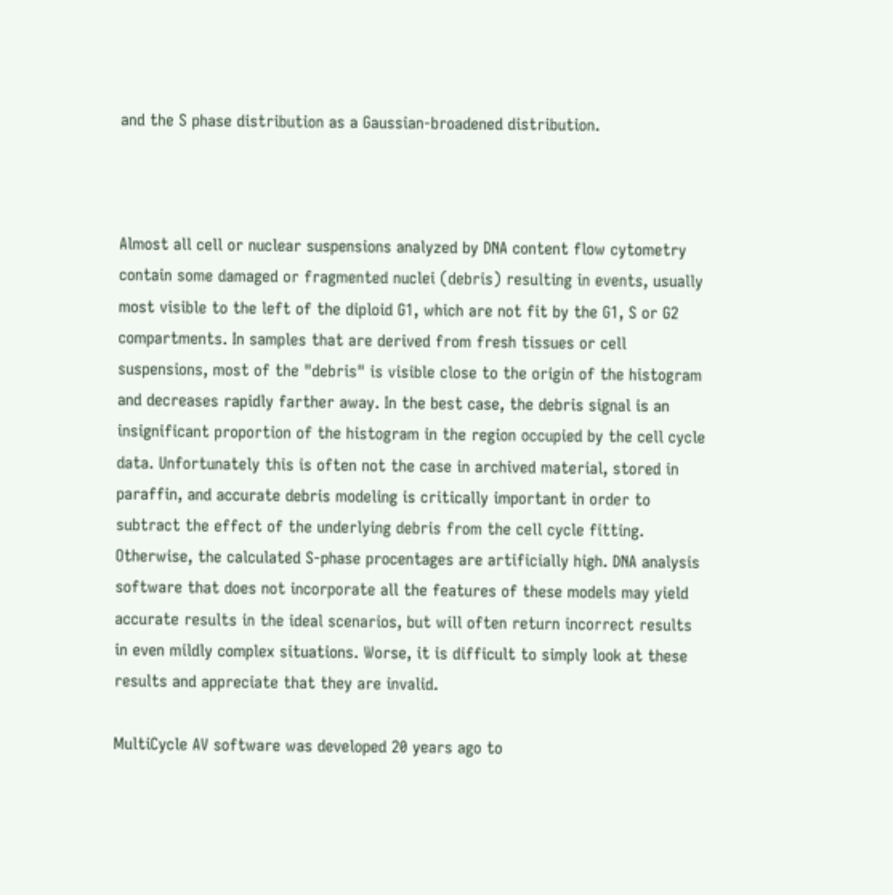and the S phase distribution as a Gaussian-broadened distribution.



Almost all cell or nuclear suspensions analyzed by DNA content flow cytometry contain some damaged or fragmented nuclei (debris) resulting in events, usually most visible to the left of the diploid G1, which are not fit by the G1, S or G2 compartments. In samples that are derived from fresh tissues or cell suspensions, most of the "debris" is visible close to the origin of the histogram and decreases rapidly farther away. In the best case, the debris signal is an insignificant proportion of the histogram in the region occupied by the cell cycle data. Unfortunately this is often not the case in archived material, stored in paraffin, and accurate debris modeling is critically important in order to subtract the effect of the underlying debris from the cell cycle fitting. Otherwise, the calculated S-phase procentages are artificially high. DNA analysis software that does not incorporate all the features of these models may yield accurate results in the ideal scenarios, but will often return incorrect results in even mildly complex situations. Worse, it is difficult to simply look at these results and appreciate that they are invalid.

MultiCycle AV software was developed 20 years ago to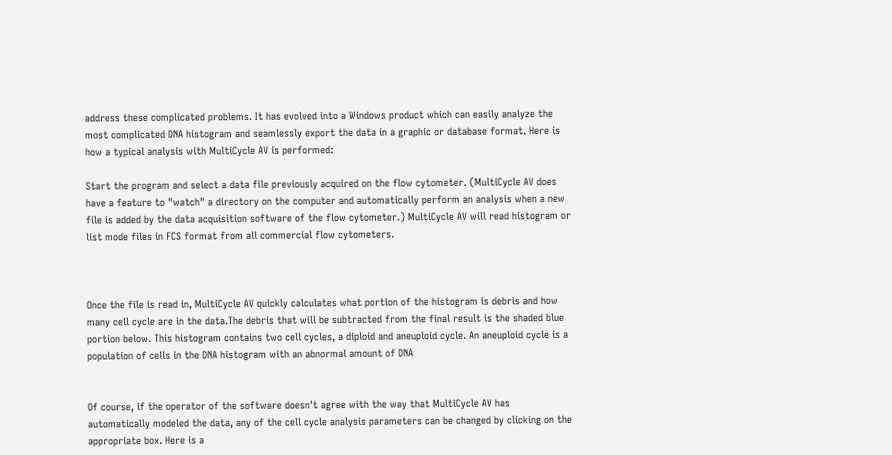address these complicated problems. It has evolved into a Windows product which can easily analyze the most complicated DNA histogram and seamlessly export the data in a graphic or database format. Here is how a typical analysis with MultiCycle AV is performed:

Start the program and select a data file previously acquired on the flow cytometer. (MultiCycle AV does have a feature to "watch" a directory on the computer and automatically perform an analysis when a new file is added by the data acquisition software of the flow cytometer.) MultiCycle AV will read histogram or list mode files in FCS format from all commercial flow cytometers.



Once the file is read in, MultiCycle AV quickly calculates what portion of the histogram is debris and how many cell cycle are in the data.The debris that will be subtracted from the final result is the shaded blue portion below. This histogram contains two cell cycles, a diploid and aneuploid cycle. An aneuploid cycle is a population of cells in the DNA histogram with an abnormal amount of DNA


Of course, if the operator of the software doesn't agree with the way that MultiCycle AV has automatically modeled the data, any of the cell cycle analysis parameters can be changed by clicking on the appropriate box. Here is a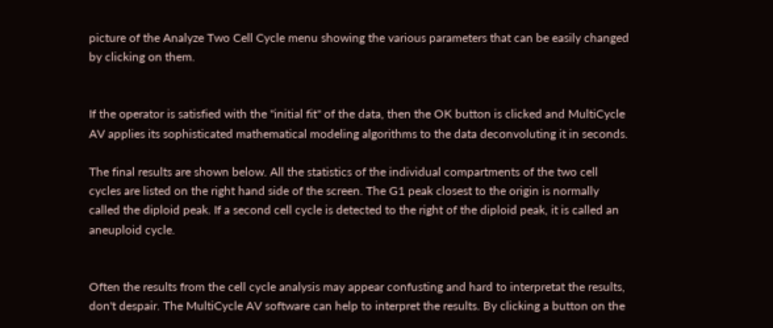picture of the Analyze Two Cell Cycle menu showing the various parameters that can be easily changed by clicking on them.


If the operator is satisfied with the "initial fit" of the data, then the OK button is clicked and MultiCycle AV applies its sophisticated mathematical modeling algorithms to the data deconvoluting it in seconds.

The final results are shown below. All the statistics of the individual compartments of the two cell cycles are listed on the right hand side of the screen. The G1 peak closest to the origin is normally called the diploid peak. If a second cell cycle is detected to the right of the diploid peak, it is called an aneuploid cycle.


Often the results from the cell cycle analysis may appear confusting and hard to interpretat the results, don't despair. The MultiCycle AV software can help to interpret the results. By clicking a button on the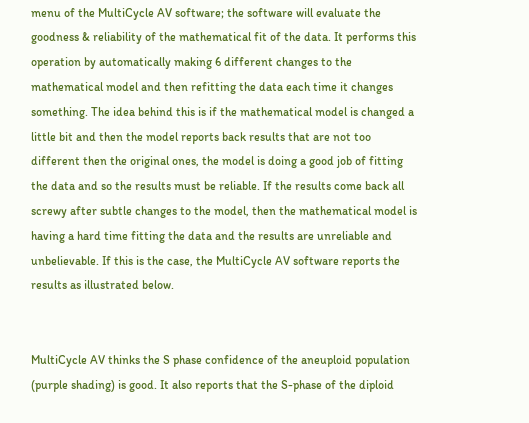menu of the MultiCycle AV software; the software will evaluate the goodness & reliability of the mathematical fit of the data. It performs this operation by automatically making 6 different changes to the mathematical model and then refitting the data each time it changes something. The idea behind this is if the mathematical model is changed a little bit and then the model reports back results that are not too different then the original ones, the model is doing a good job of fitting the data and so the results must be reliable. If the results come back all screwy after subtle changes to the model, then the mathematical model is having a hard time fitting the data and the results are unreliable and unbelievable. If this is the case, the MultiCycle AV software reports the results as illustrated below.


MultiCycle AV thinks the S phase confidence of the aneuploid population (purple shading) is good. It also reports that the S-phase of the diploid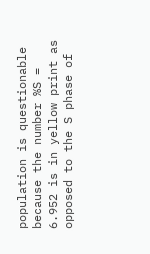population is questionable because the number %S = 6.952 is in yellow print as opposed to the S phase of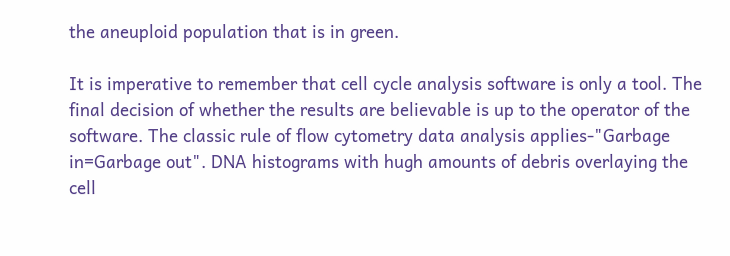the aneuploid population that is in green.

It is imperative to remember that cell cycle analysis software is only a tool. The final decision of whether the results are believable is up to the operator of the software. The classic rule of flow cytometry data analysis applies-"Garbage in=Garbage out". DNA histograms with hugh amounts of debris overlaying the cell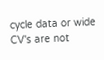cycle data or wide CV's are not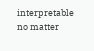interpretable no matter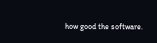how good the software.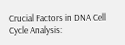Crucial Factors in DNA Cell Cycle Analysis: